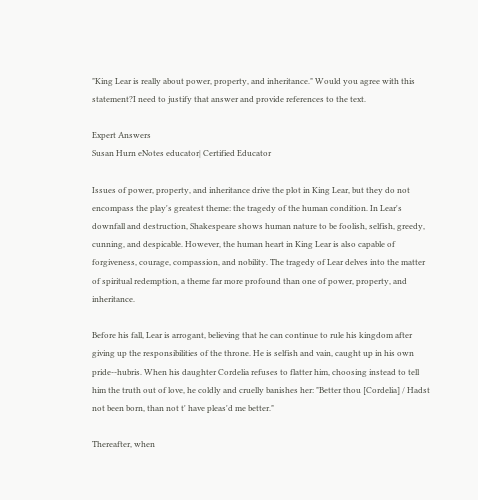"King Lear is really about power, property, and inheritance." Would you agree with this statement?I need to justify that answer and provide references to the text.

Expert Answers
Susan Hurn eNotes educator| Certified Educator

Issues of power, property, and inheritance drive the plot in King Lear, but they do not encompass the play's greatest theme: the tragedy of the human condition. In Lear's downfall and destruction, Shakespeare shows human nature to be foolish, selfish, greedy, cunning, and despicable. However, the human heart in King Lear is also capable of forgiveness, courage, compassion, and nobility. The tragedy of Lear delves into the matter of spiritual redemption, a theme far more profound than one of power, property, and inheritance.

Before his fall, Lear is arrogant, believing that he can continue to rule his kingdom after giving up the responsibilities of the throne. He is selfish and vain, caught up in his own pride--hubris. When his daughter Cordelia refuses to flatter him, choosing instead to tell him the truth out of love, he coldly and cruelly banishes her: "Better thou [Cordelia] / Hadst not been born, than not t' have pleas'd me better."

Thereafter, when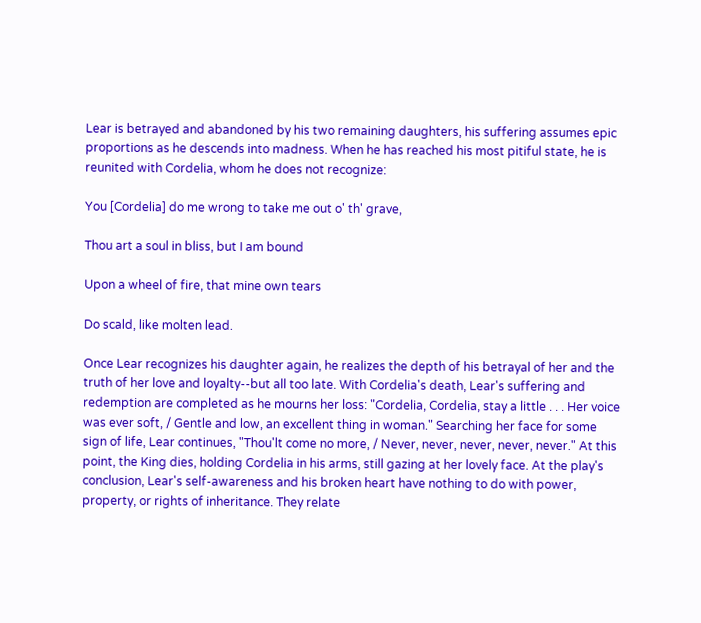Lear is betrayed and abandoned by his two remaining daughters, his suffering assumes epic proportions as he descends into madness. When he has reached his most pitiful state, he is reunited with Cordelia, whom he does not recognize:

You [Cordelia] do me wrong to take me out o' th' grave,

Thou art a soul in bliss, but I am bound

Upon a wheel of fire, that mine own tears

Do scald, like molten lead.

Once Lear recognizes his daughter again, he realizes the depth of his betrayal of her and the truth of her love and loyalty--but all too late. With Cordelia's death, Lear's suffering and redemption are completed as he mourns her loss: "Cordelia, Cordelia, stay a little . . . Her voice was ever soft, / Gentle and low, an excellent thing in woman." Searching her face for some sign of life, Lear continues, "Thou'lt come no more, / Never, never, never, never, never." At this point, the King dies, holding Cordelia in his arms, still gazing at her lovely face. At the play's conclusion, Lear's self-awareness and his broken heart have nothing to do with power, property, or rights of inheritance. They relate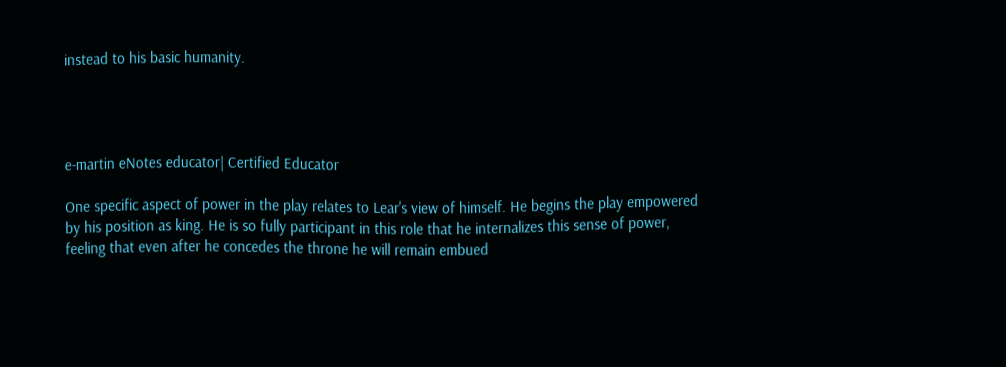instead to his basic humanity.




e-martin eNotes educator| Certified Educator

One specific aspect of power in the play relates to Lear's view of himself. He begins the play empowered by his position as king. He is so fully participant in this role that he internalizes this sense of power, feeling that even after he concedes the throne he will remain embued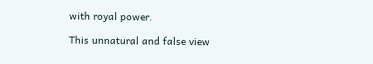with royal power.

This unnatural and false view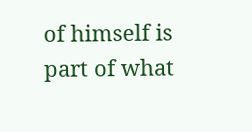of himself is part of what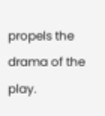propels the drama of the play.